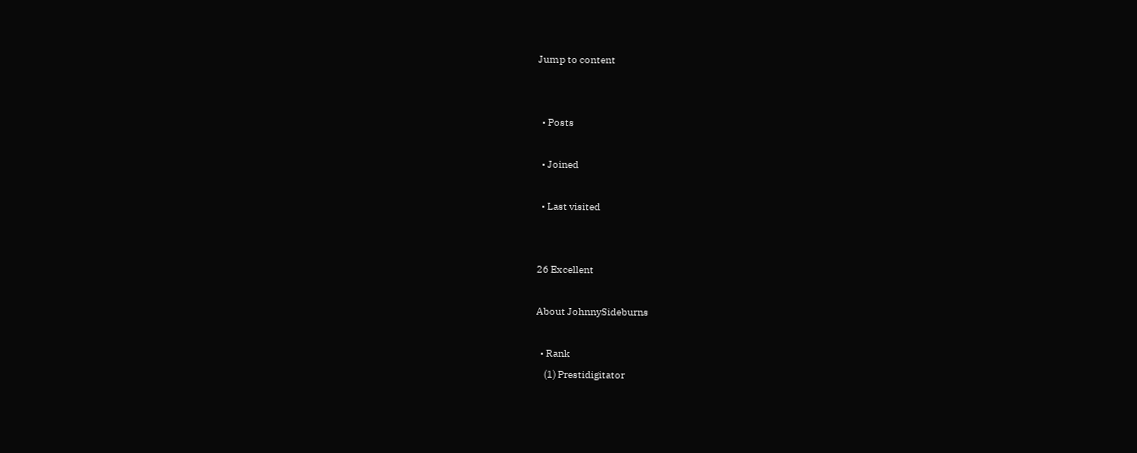Jump to content


  • Posts

  • Joined

  • Last visited


26 Excellent

About JohnnySideburns

  • Rank
    (1) Prestidigitator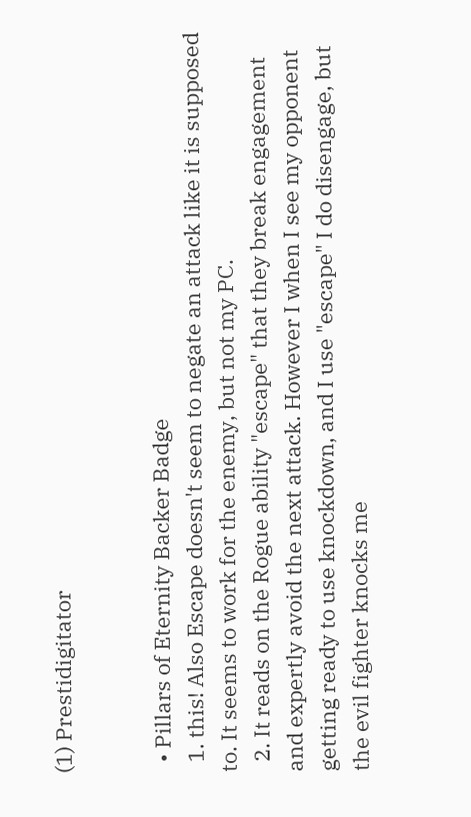(1) Prestidigitator


  • Pillars of Eternity Backer Badge
  1. this! Also Escape doesn't seem to negate an attack like it is supposed to. It seems to work for the enemy, but not my PC.
  2. It reads on the Rogue ability "escape" that they break engagement and expertly avoid the next attack. However I when I see my opponent getting ready to use knockdown, and I use "escape" I do disengage, but the evil fighter knocks me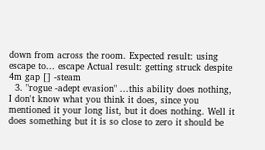down from across the room. Expected result: using escape to... escape Actual result: getting struck despite 4m gap [] -steam
  3. "rogue -adept evasion" ...this ability does nothing, I don't know what you think it does, since you mentioned it your long list, but it does nothing. Well it does something but it is so close to zero it should be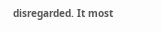disregarded. It most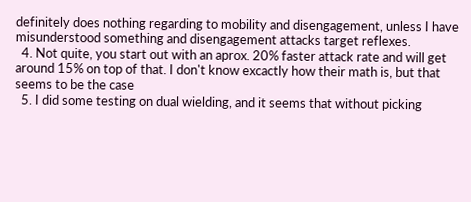definitely does nothing regarding to mobility and disengagement, unless I have misunderstood something and disengagement attacks target reflexes.
  4. Not quite, you start out with an aprox. 20% faster attack rate and will get around 15% on top of that. I don't know excactly how their math is, but that seems to be the case
  5. I did some testing on dual wielding, and it seems that without picking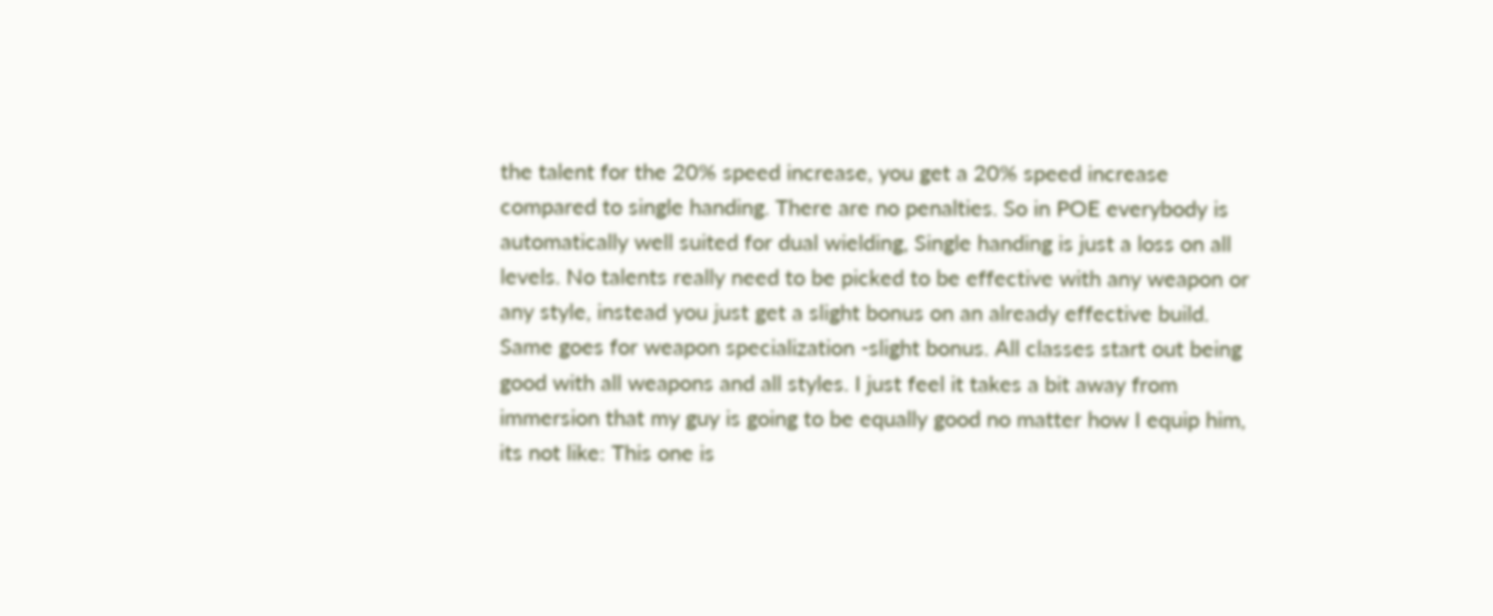the talent for the 20% speed increase, you get a 20% speed increase compared to single handing. There are no penalties. So in POE everybody is automatically well suited for dual wielding, Single handing is just a loss on all levels. No talents really need to be picked to be effective with any weapon or any style, instead you just get a slight bonus on an already effective build. Same goes for weapon specialization -slight bonus. All classes start out being good with all weapons and all styles. I just feel it takes a bit away from immersion that my guy is going to be equally good no matter how I equip him, its not like: This one is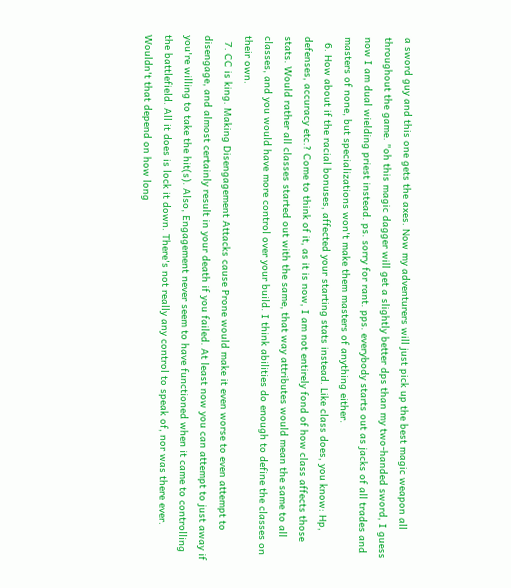a sword guy and this one gets the axes. Now my adventurers will just pick up the best magic weapon all throughout the game. "oh this magic dagger will get a slightly better dps than my two-handed sword, I guess now I am dual wielding priest instead. ps. sorry for rant. pps. everybody starts out as jacks of all trades and masters of none, but specializations won't make them masters of anything either.
  6. How about if the racial bonuses, affected your starting stats instead. Like class does, you know: Hp, defenses, accuracy etc.? Come to think of it, as it is now, I am not entirely fond of how class affects those stats. Would rather all classes started out with the same, that way attributes would mean the same to all classes, and you would have more control over your build. I think abilities do enough to define the classes on their own.
  7. CC is king. Making Disengagement Attacks cause Prone would make it even worse to even attempt to disengage, and almost certainly result in your death if you failed. At least now you can attempt to just away if you're willing to take the hit(s). Also, Engagement never seem to have functioned when it came to controlling the battlefield. All it does is lock it down. There's not really any control to speak of, nor was there ever. Wouldn't that depend on how long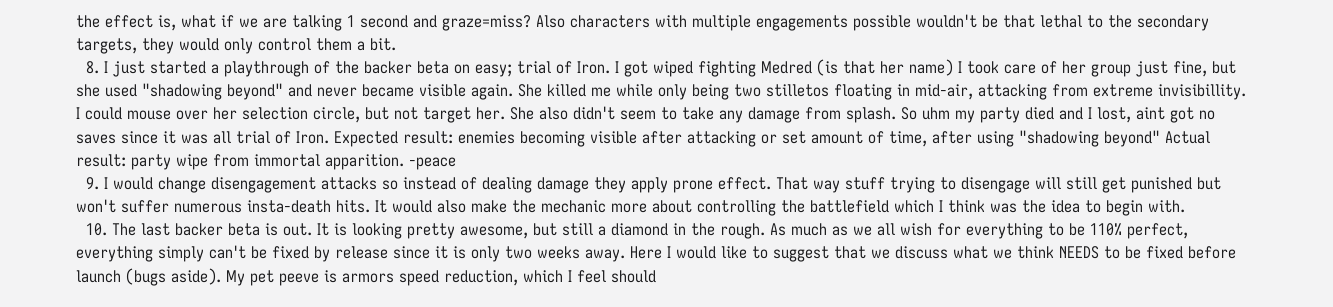the effect is, what if we are talking 1 second and graze=miss? Also characters with multiple engagements possible wouldn't be that lethal to the secondary targets, they would only control them a bit.
  8. I just started a playthrough of the backer beta on easy; trial of Iron. I got wiped fighting Medred (is that her name) I took care of her group just fine, but she used "shadowing beyond" and never became visible again. She killed me while only being two stilletos floating in mid-air, attacking from extreme invisibillity. I could mouse over her selection circle, but not target her. She also didn't seem to take any damage from splash. So uhm my party died and I lost, aint got no saves since it was all trial of Iron. Expected result: enemies becoming visible after attacking or set amount of time, after using "shadowing beyond" Actual result: party wipe from immortal apparition. -peace
  9. I would change disengagement attacks so instead of dealing damage they apply prone effect. That way stuff trying to disengage will still get punished but won't suffer numerous insta-death hits. It would also make the mechanic more about controlling the battlefield which I think was the idea to begin with.
  10. The last backer beta is out. It is looking pretty awesome, but still a diamond in the rough. As much as we all wish for everything to be 110% perfect, everything simply can't be fixed by release since it is only two weeks away. Here I would like to suggest that we discuss what we think NEEDS to be fixed before launch (bugs aside). My pet peeve is armors speed reduction, which I feel should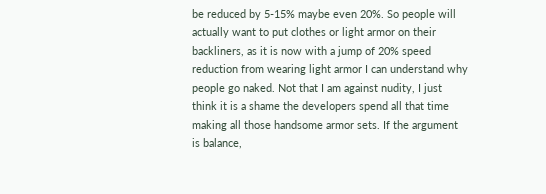be reduced by 5-15% maybe even 20%. So people will actually want to put clothes or light armor on their backliners, as it is now with a jump of 20% speed reduction from wearing light armor I can understand why people go naked. Not that I am against nudity, I just think it is a shame the developers spend all that time making all those handsome armor sets. If the argument is balance,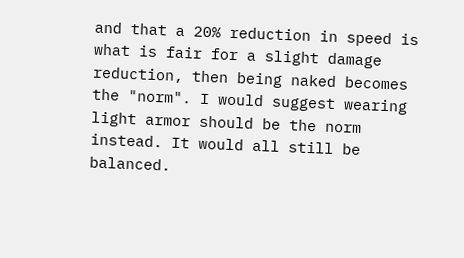and that a 20% reduction in speed is what is fair for a slight damage reduction, then being naked becomes the "norm". I would suggest wearing light armor should be the norm instead. It would all still be balanced.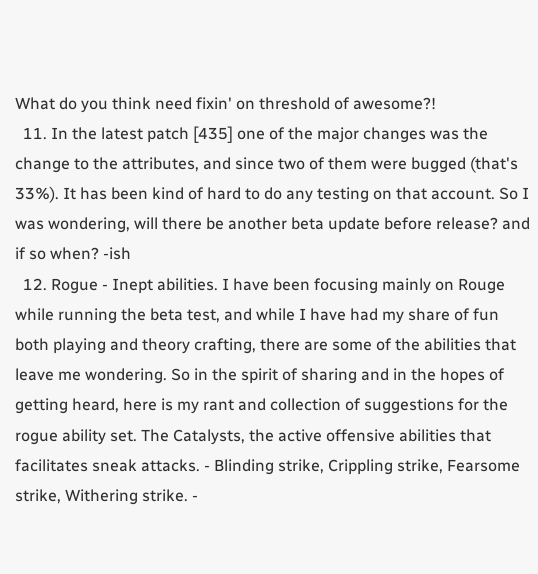What do you think need fixin' on threshold of awesome?!
  11. In the latest patch [435] one of the major changes was the change to the attributes, and since two of them were bugged (that's 33%). It has been kind of hard to do any testing on that account. So I was wondering, will there be another beta update before release? and if so when? -ish
  12. Rogue - Inept abilities. I have been focusing mainly on Rouge while running the beta test, and while I have had my share of fun both playing and theory crafting, there are some of the abilities that leave me wondering. So in the spirit of sharing and in the hopes of getting heard, here is my rant and collection of suggestions for the rogue ability set. The Catalysts, the active offensive abilities that facilitates sneak attacks. - Blinding strike, Crippling strike, Fearsome strike, Withering strike. -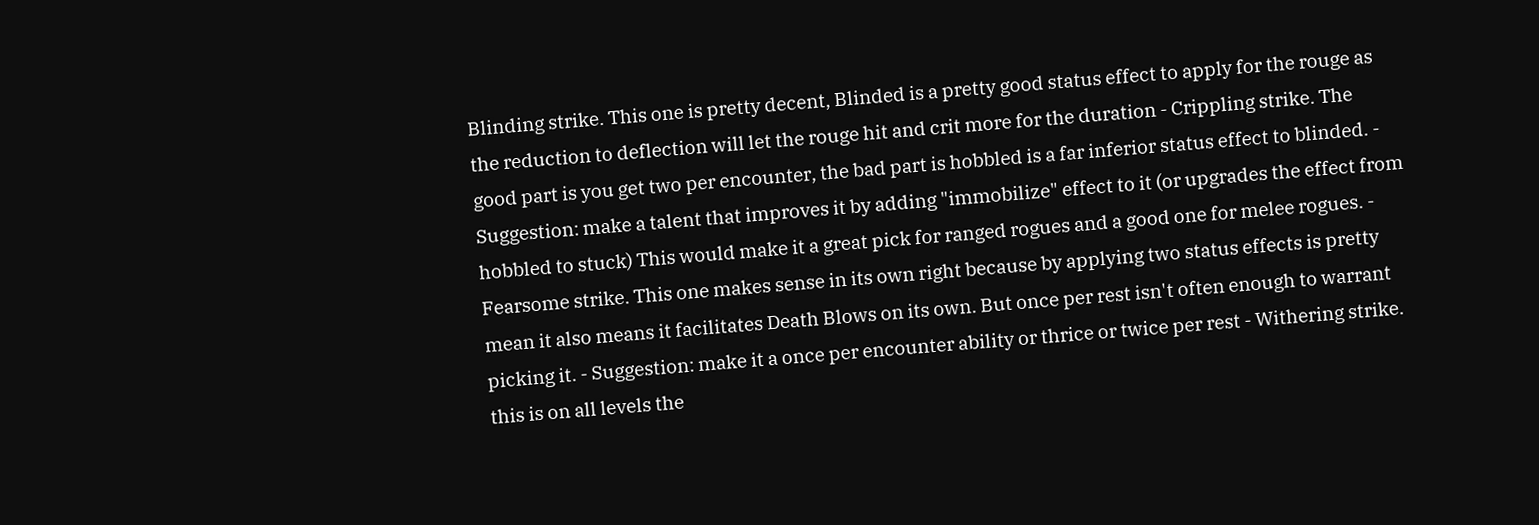Blinding strike. This one is pretty decent, Blinded is a pretty good status effect to apply for the rouge as the reduction to deflection will let the rouge hit and crit more for the duration - Crippling strike. The good part is you get two per encounter, the bad part is hobbled is a far inferior status effect to blinded. - Suggestion: make a talent that improves it by adding "immobilize" effect to it (or upgrades the effect from hobbled to stuck) This would make it a great pick for ranged rogues and a good one for melee rogues. - Fearsome strike. This one makes sense in its own right because by applying two status effects is pretty mean it also means it facilitates Death Blows on its own. But once per rest isn't often enough to warrant picking it. - Suggestion: make it a once per encounter ability or thrice or twice per rest - Withering strike. this is on all levels the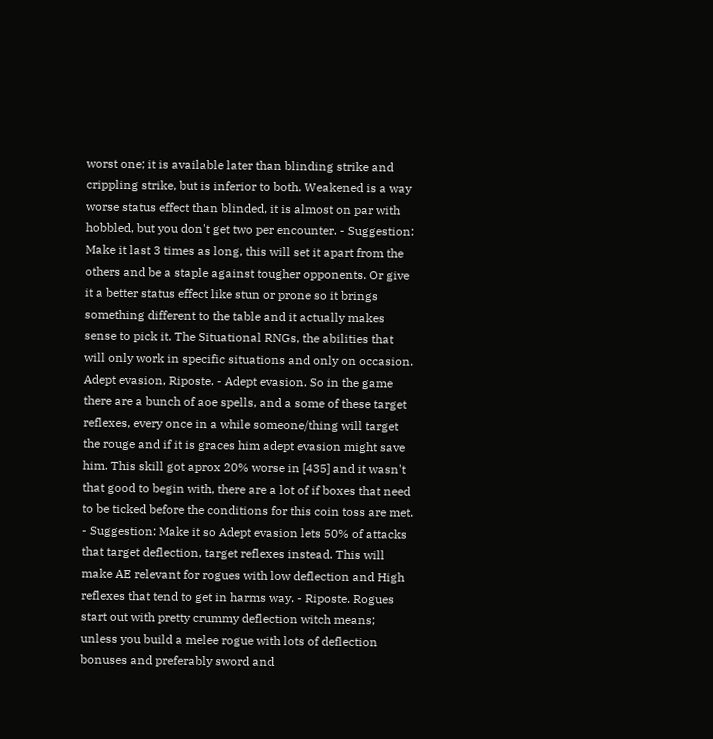worst one; it is available later than blinding strike and crippling strike, but is inferior to both. Weakened is a way worse status effect than blinded, it is almost on par with hobbled, but you don't get two per encounter. - Suggestion: Make it last 3 times as long, this will set it apart from the others and be a staple against tougher opponents. Or give it a better status effect like stun or prone so it brings something different to the table and it actually makes sense to pick it. The Situational RNGs, the abilities that will only work in specific situations and only on occasion. Adept evasion, Riposte. - Adept evasion. So in the game there are a bunch of aoe spells, and a some of these target reflexes, every once in a while someone/thing will target the rouge and if it is graces him adept evasion might save him. This skill got aprox 20% worse in [435] and it wasn't that good to begin with, there are a lot of if boxes that need to be ticked before the conditions for this coin toss are met. - Suggestion: Make it so Adept evasion lets 50% of attacks that target deflection, target reflexes instead. This will make AE relevant for rogues with low deflection and High reflexes that tend to get in harms way. - Riposte. Rogues start out with pretty crummy deflection witch means; unless you build a melee rogue with lots of deflection bonuses and preferably sword and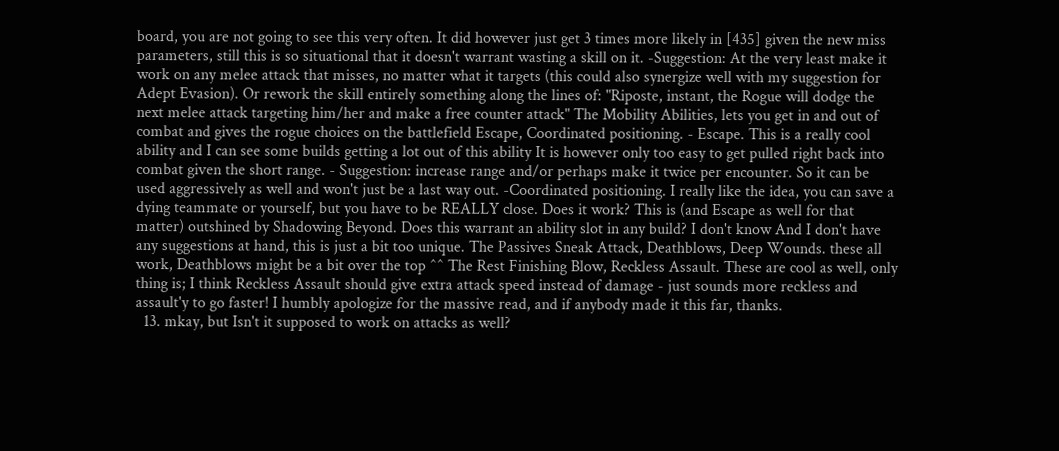board, you are not going to see this very often. It did however just get 3 times more likely in [435] given the new miss parameters, still this is so situational that it doesn't warrant wasting a skill on it. -Suggestion: At the very least make it work on any melee attack that misses, no matter what it targets (this could also synergize well with my suggestion for Adept Evasion). Or rework the skill entirely something along the lines of: "Riposte, instant, the Rogue will dodge the next melee attack targeting him/her and make a free counter attack" The Mobility Abilities, lets you get in and out of combat and gives the rogue choices on the battlefield Escape, Coordinated positioning. - Escape. This is a really cool ability and I can see some builds getting a lot out of this ability It is however only too easy to get pulled right back into combat given the short range. - Suggestion: increase range and/or perhaps make it twice per encounter. So it can be used aggressively as well and won't just be a last way out. -Coordinated positioning. I really like the idea, you can save a dying teammate or yourself, but you have to be REALLY close. Does it work? This is (and Escape as well for that matter) outshined by Shadowing Beyond. Does this warrant an ability slot in any build? I don't know And I don't have any suggestions at hand, this is just a bit too unique. The Passives Sneak Attack, Deathblows, Deep Wounds. these all work, Deathblows might be a bit over the top ^^ The Rest Finishing Blow, Reckless Assault. These are cool as well, only thing is; I think Reckless Assault should give extra attack speed instead of damage - just sounds more reckless and assault'y to go faster! I humbly apologize for the massive read, and if anybody made it this far, thanks.
  13. mkay, but Isn't it supposed to work on attacks as well?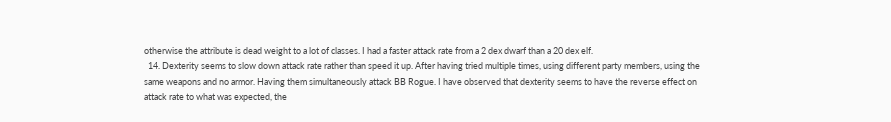otherwise the attribute is dead weight to a lot of classes. I had a faster attack rate from a 2 dex dwarf than a 20 dex elf.
  14. Dexterity seems to slow down attack rate rather than speed it up. After having tried multiple times, using different party members, using the same weapons and no armor. Having them simultaneously attack BB Rogue. I have observed that dexterity seems to have the reverse effect on attack rate to what was expected, the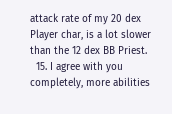attack rate of my 20 dex Player char, is a lot slower than the 12 dex BB Priest.
  15. I agree with you completely, more abilities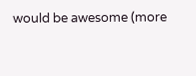would be awesome (more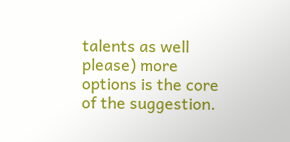talents as well please) more options is the core of the suggestion.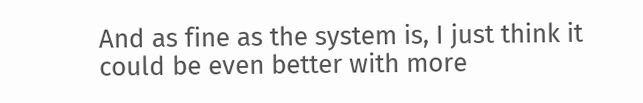And as fine as the system is, I just think it could be even better with more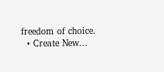freedom of choice.
  • Create New...